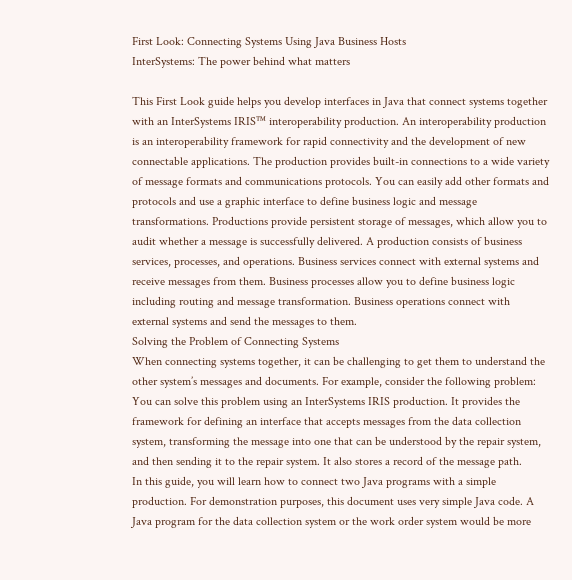First Look: Connecting Systems Using Java Business Hosts
InterSystems: The power behind what matters

This First Look guide helps you develop interfaces in Java that connect systems together with an InterSystems IRIS™ interoperability production. An interoperability production is an interoperability framework for rapid connectivity and the development of new connectable applications. The production provides built-in connections to a wide variety of message formats and communications protocols. You can easily add other formats and protocols and use a graphic interface to define business logic and message transformations. Productions provide persistent storage of messages, which allow you to audit whether a message is successfully delivered. A production consists of business services, processes, and operations. Business services connect with external systems and receive messages from them. Business processes allow you to define business logic including routing and message transformation. Business operations connect with external systems and send the messages to them.
Solving the Problem of Connecting Systems
When connecting systems together, it can be challenging to get them to understand the other system’s messages and documents. For example, consider the following problem:
You can solve this problem using an InterSystems IRIS production. It provides the framework for defining an interface that accepts messages from the data collection system, transforming the message into one that can be understood by the repair system, and then sending it to the repair system. It also stores a record of the message path.
In this guide, you will learn how to connect two Java programs with a simple production. For demonstration purposes, this document uses very simple Java code. A Java program for the data collection system or the work order system would be more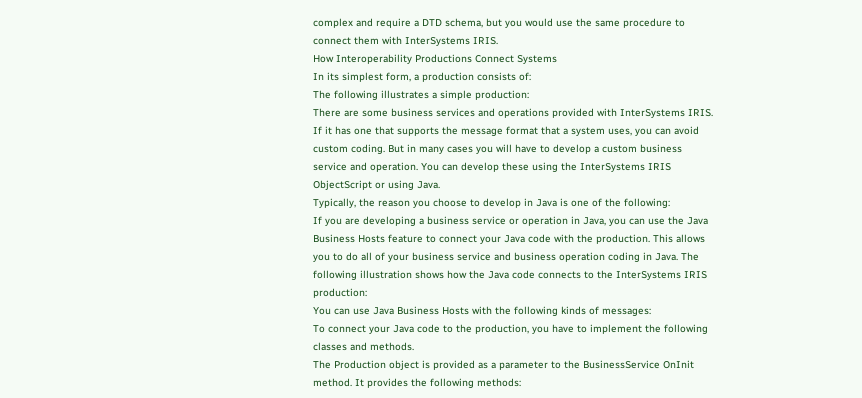complex and require a DTD schema, but you would use the same procedure to connect them with InterSystems IRIS.
How Interoperability Productions Connect Systems
In its simplest form, a production consists of:
The following illustrates a simple production:
There are some business services and operations provided with InterSystems IRIS. If it has one that supports the message format that a system uses, you can avoid custom coding. But in many cases you will have to develop a custom business service and operation. You can develop these using the InterSystems IRIS ObjectScript or using Java.
Typically, the reason you choose to develop in Java is one of the following:
If you are developing a business service or operation in Java, you can use the Java Business Hosts feature to connect your Java code with the production. This allows you to do all of your business service and business operation coding in Java. The following illustration shows how the Java code connects to the InterSystems IRIS production:
You can use Java Business Hosts with the following kinds of messages:
To connect your Java code to the production, you have to implement the following classes and methods.
The Production object is provided as a parameter to the BusinessService OnInit method. It provides the following methods: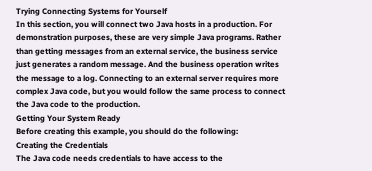Trying Connecting Systems for Yourself
In this section, you will connect two Java hosts in a production. For demonstration purposes, these are very simple Java programs. Rather than getting messages from an external service, the business service just generates a random message. And the business operation writes the message to a log. Connecting to an external server requires more complex Java code, but you would follow the same process to connect the Java code to the production.
Getting Your System Ready
Before creating this example, you should do the following:
Creating the Credentials
The Java code needs credentials to have access to the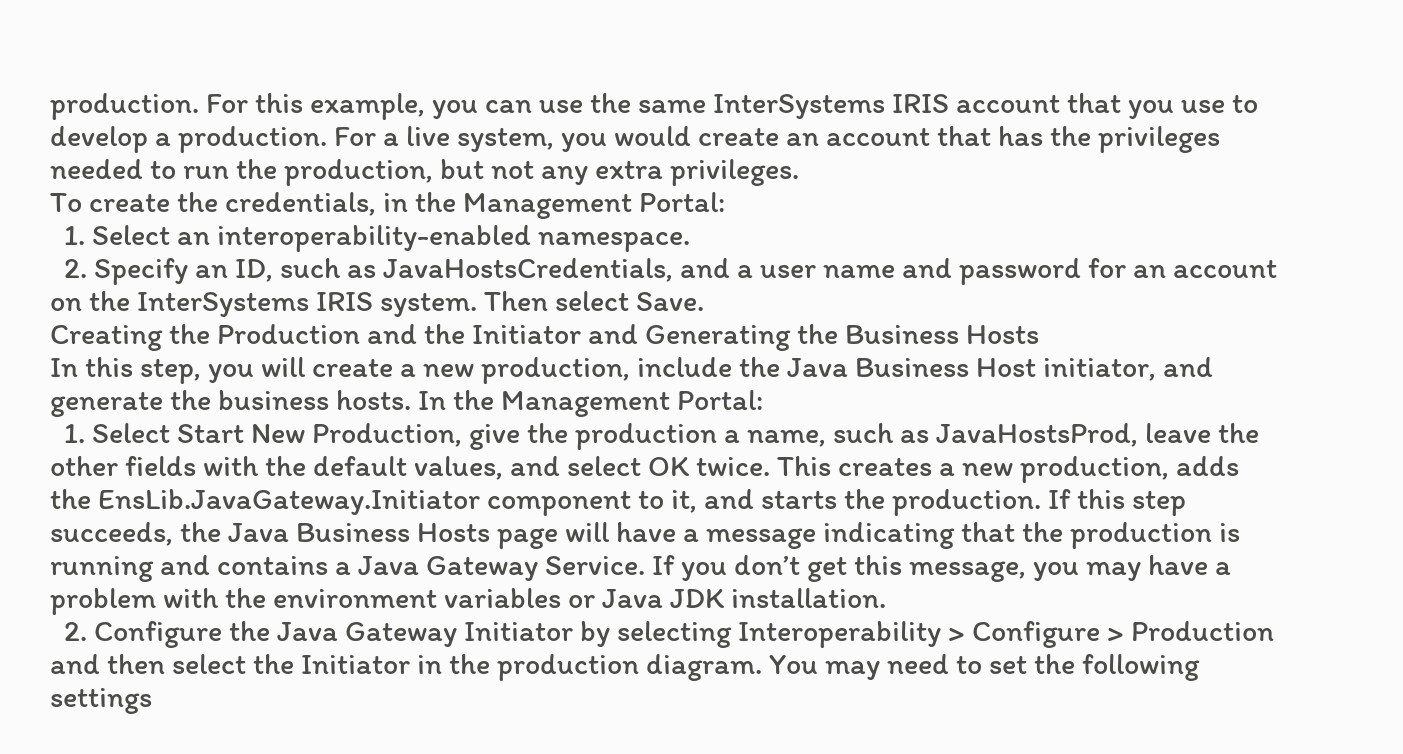production. For this example, you can use the same InterSystems IRIS account that you use to develop a production. For a live system, you would create an account that has the privileges needed to run the production, but not any extra privileges.
To create the credentials, in the Management Portal:
  1. Select an interoperability-enabled namespace.
  2. Specify an ID, such as JavaHostsCredentials, and a user name and password for an account on the InterSystems IRIS system. Then select Save.
Creating the Production and the Initiator and Generating the Business Hosts
In this step, you will create a new production, include the Java Business Host initiator, and generate the business hosts. In the Management Portal:
  1. Select Start New Production, give the production a name, such as JavaHostsProd, leave the other fields with the default values, and select OK twice. This creates a new production, adds the EnsLib.JavaGateway.Initiator component to it, and starts the production. If this step succeeds, the Java Business Hosts page will have a message indicating that the production is running and contains a Java Gateway Service. If you don’t get this message, you may have a problem with the environment variables or Java JDK installation.
  2. Configure the Java Gateway Initiator by selecting Interoperability > Configure > Production and then select the Initiator in the production diagram. You may need to set the following settings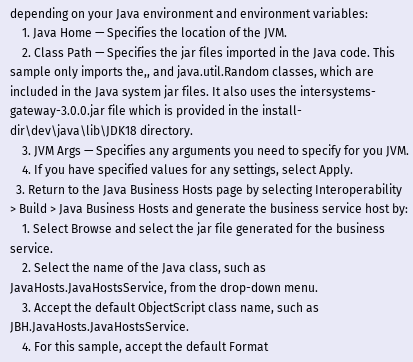depending on your Java environment and environment variables:
    1. Java Home — Specifies the location of the JVM.
    2. Class Path — Specifies the jar files imported in the Java code. This sample only imports the,, and java.util.Random classes, which are included in the Java system jar files. It also uses the intersystems-gateway-3.0.0.jar file which is provided in the install-dir\dev\java\lib\JDK18 directory.
    3. JVM Args — Specifies any arguments you need to specify for you JVM.
    4. If you have specified values for any settings, select Apply.
  3. Return to the Java Business Hosts page by selecting Interoperability > Build > Java Business Hosts and generate the business service host by:
    1. Select Browse and select the jar file generated for the business service.
    2. Select the name of the Java class, such as JavaHosts.JavaHostsService, from the drop-down menu.
    3. Accept the default ObjectScript class name, such as JBH.JavaHosts.JavaHostsService.
    4. For this sample, accept the default Format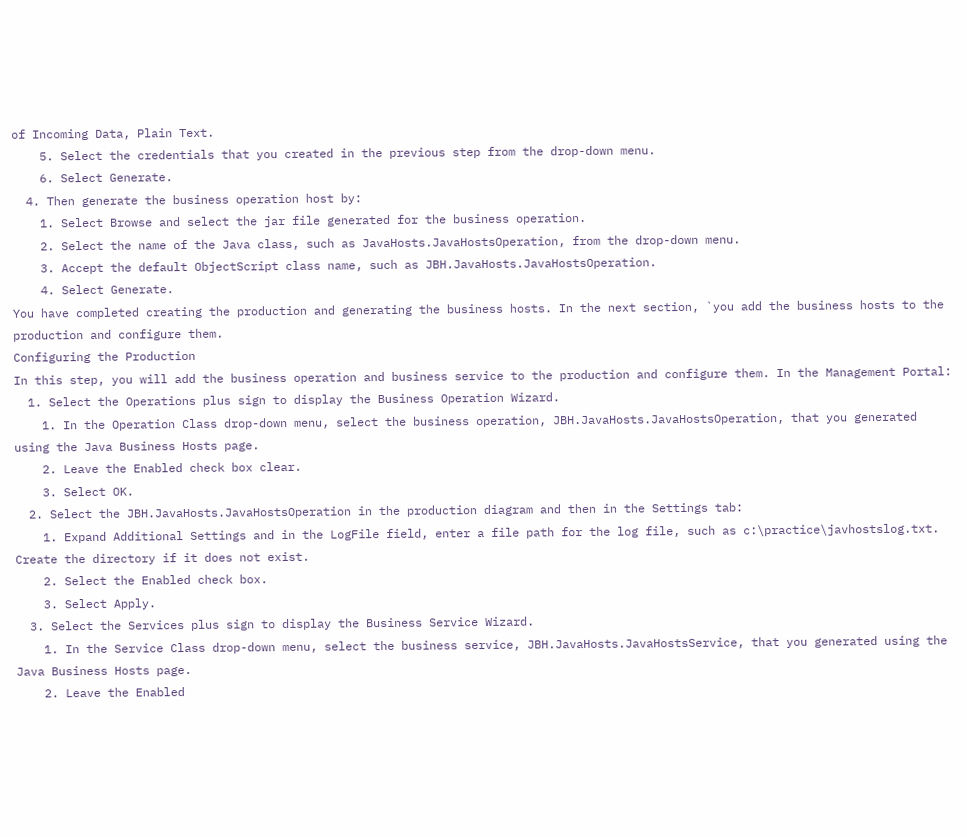of Incoming Data, Plain Text.
    5. Select the credentials that you created in the previous step from the drop-down menu.
    6. Select Generate.
  4. Then generate the business operation host by:
    1. Select Browse and select the jar file generated for the business operation.
    2. Select the name of the Java class, such as JavaHosts.JavaHostsOperation, from the drop-down menu.
    3. Accept the default ObjectScript class name, such as JBH.JavaHosts.JavaHostsOperation.
    4. Select Generate.
You have completed creating the production and generating the business hosts. In the next section, `you add the business hosts to the production and configure them.
Configuring the Production
In this step, you will add the business operation and business service to the production and configure them. In the Management Portal:
  1. Select the Operations plus sign to display the Business Operation Wizard.
    1. In the Operation Class drop-down menu, select the business operation, JBH.JavaHosts.JavaHostsOperation, that you generated using the Java Business Hosts page.
    2. Leave the Enabled check box clear.
    3. Select OK.
  2. Select the JBH.JavaHosts.JavaHostsOperation in the production diagram and then in the Settings tab:
    1. Expand Additional Settings and in the LogFile field, enter a file path for the log file, such as c:\practice\javhostslog.txt. Create the directory if it does not exist.
    2. Select the Enabled check box.
    3. Select Apply.
  3. Select the Services plus sign to display the Business Service Wizard.
    1. In the Service Class drop-down menu, select the business service, JBH.JavaHosts.JavaHostsService, that you generated using the Java Business Hosts page.
    2. Leave the Enabled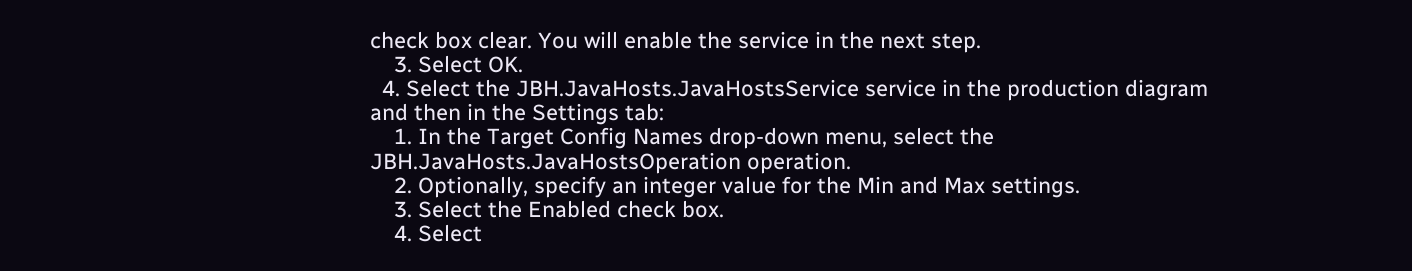check box clear. You will enable the service in the next step.
    3. Select OK.
  4. Select the JBH.JavaHosts.JavaHostsService service in the production diagram and then in the Settings tab:
    1. In the Target Config Names drop-down menu, select the JBH.JavaHosts.JavaHostsOperation operation.
    2. Optionally, specify an integer value for the Min and Max settings.
    3. Select the Enabled check box.
    4. Select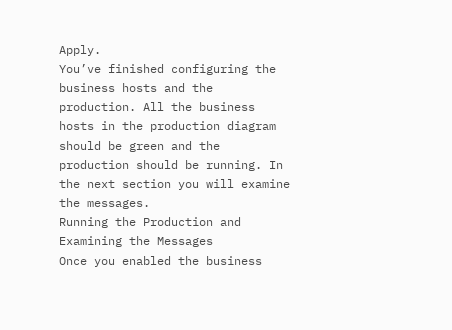Apply.
You’ve finished configuring the business hosts and the production. All the business hosts in the production diagram should be green and the production should be running. In the next section you will examine the messages.
Running the Production and Examining the Messages
Once you enabled the business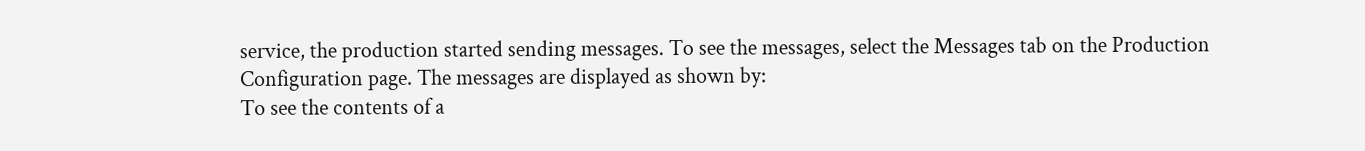service, the production started sending messages. To see the messages, select the Messages tab on the Production Configuration page. The messages are displayed as shown by:
To see the contents of a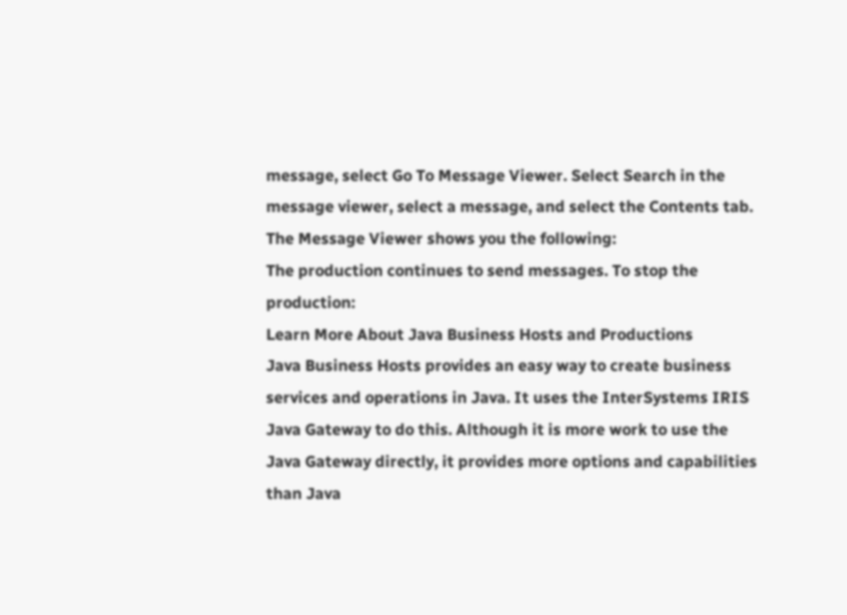message, select Go To Message Viewer. Select Search in the message viewer, select a message, and select the Contents tab. The Message Viewer shows you the following:
The production continues to send messages. To stop the production:
Learn More About Java Business Hosts and Productions
Java Business Hosts provides an easy way to create business services and operations in Java. It uses the InterSystems IRIS Java Gateway to do this. Although it is more work to use the Java Gateway directly, it provides more options and capabilities than Java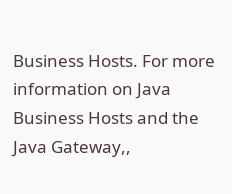Business Hosts. For more information on Java Business Hosts and the Java Gateway,,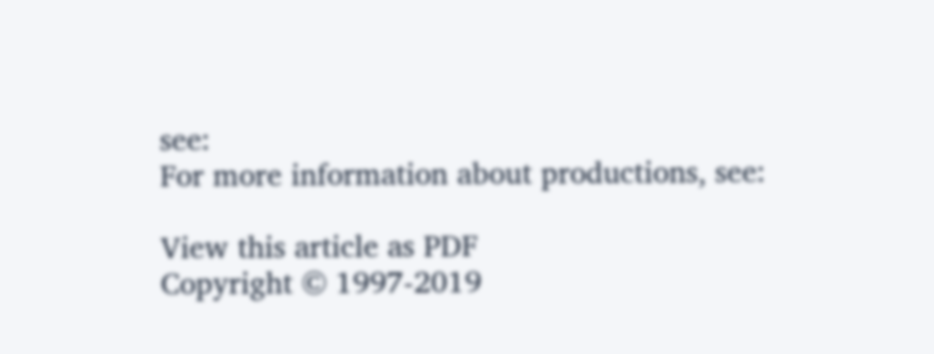see:
For more information about productions, see:

View this article as PDF
Copyright © 1997-2019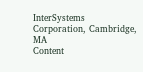InterSystems Corporation, Cambridge, MA
Content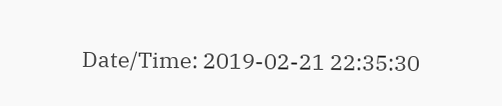Date/Time: 2019-02-21 22:35:30